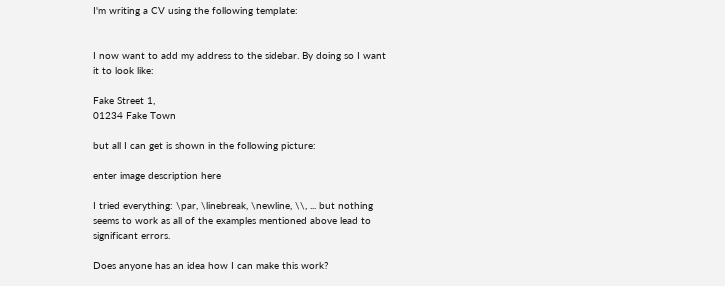I'm writing a CV using the following template:


I now want to add my address to the sidebar. By doing so I want it to look like:

Fake Street 1,
01234 Fake Town

but all I can get is shown in the following picture:

enter image description here

I tried everything: \par, \linebreak, \newline, \\, ... but nothing seems to work as all of the examples mentioned above lead to significant errors.

Does anyone has an idea how I can make this work?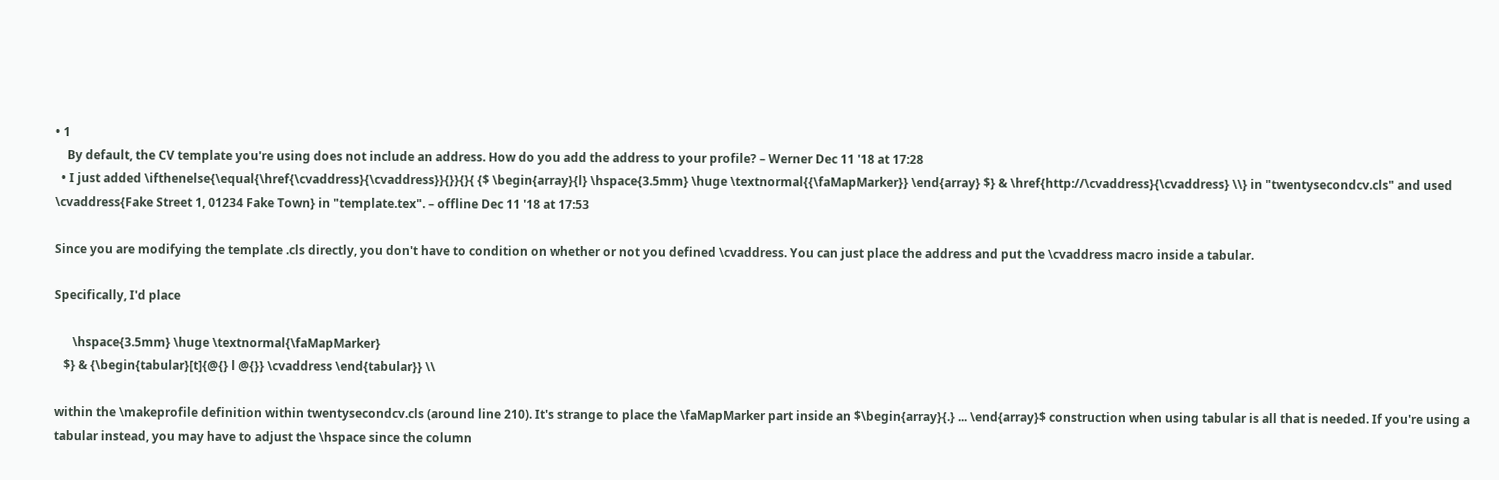• 1
    By default, the CV template you're using does not include an address. How do you add the address to your profile? – Werner Dec 11 '18 at 17:28
  • I just added \ifthenelse{\equal{\href{\cvaddress}{\cvaddress}}{}}{}{ {$ \begin{array}{l} \hspace{3.5mm} \huge \textnormal{{\faMapMarker}} \end{array} $} & \href{http://\cvaddress}{\cvaddress} \\} in "twentysecondcv.cls" and used \cvaddress{Fake Street 1, 01234 Fake Town} in "template.tex". – offline Dec 11 '18 at 17:53

Since you are modifying the template .cls directly, you don't have to condition on whether or not you defined \cvaddress. You can just place the address and put the \cvaddress macro inside a tabular.

Specifically, I'd place

      \hspace{3.5mm} \huge \textnormal{\faMapMarker}
   $} & {\begin{tabular}[t]{@{} l @{}} \cvaddress \end{tabular}} \\

within the \makeprofile definition within twentysecondcv.cls (around line 210). It's strange to place the \faMapMarker part inside an $\begin{array}{.} ... \end{array}$ construction when using tabular is all that is needed. If you're using a tabular instead, you may have to adjust the \hspace since the column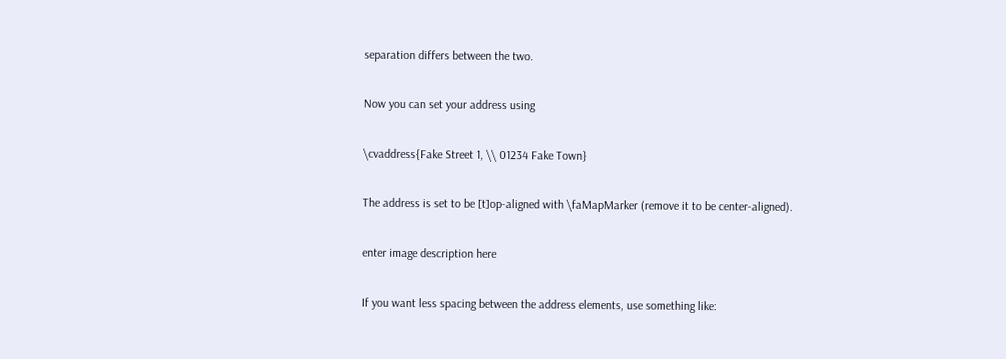separation differs between the two.

Now you can set your address using

\cvaddress{Fake Street 1, \\ 01234 Fake Town}

The address is set to be [t]op-aligned with \faMapMarker (remove it to be center-aligned).

enter image description here

If you want less spacing between the address elements, use something like: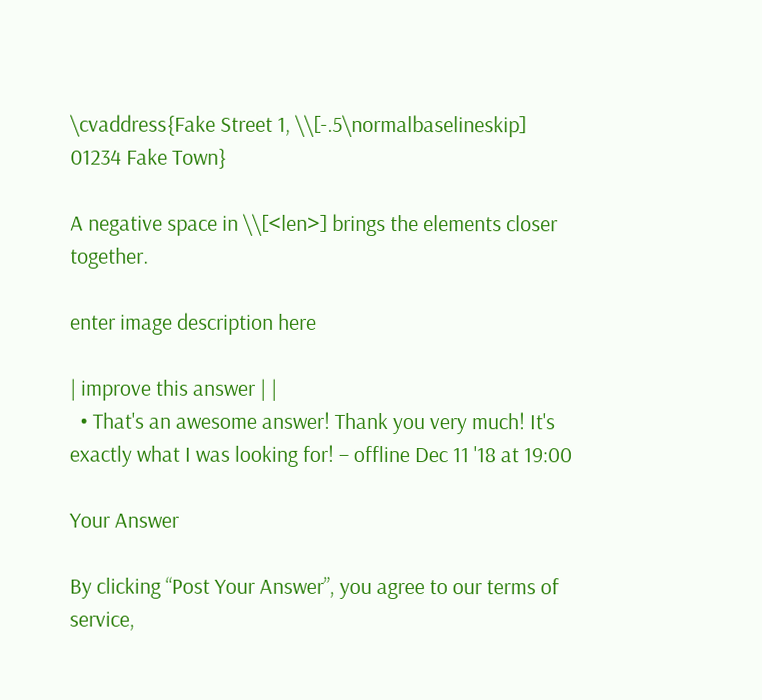\cvaddress{Fake Street 1, \\[-.5\normalbaselineskip] 01234 Fake Town}

A negative space in \\[<len>] brings the elements closer together.

enter image description here

| improve this answer | |
  • That's an awesome answer! Thank you very much! It's exactly what I was looking for! – offline Dec 11 '18 at 19:00

Your Answer

By clicking “Post Your Answer”, you agree to our terms of service,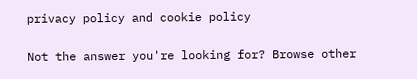privacy policy and cookie policy

Not the answer you're looking for? Browse other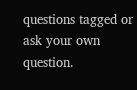questions tagged or ask your own question.